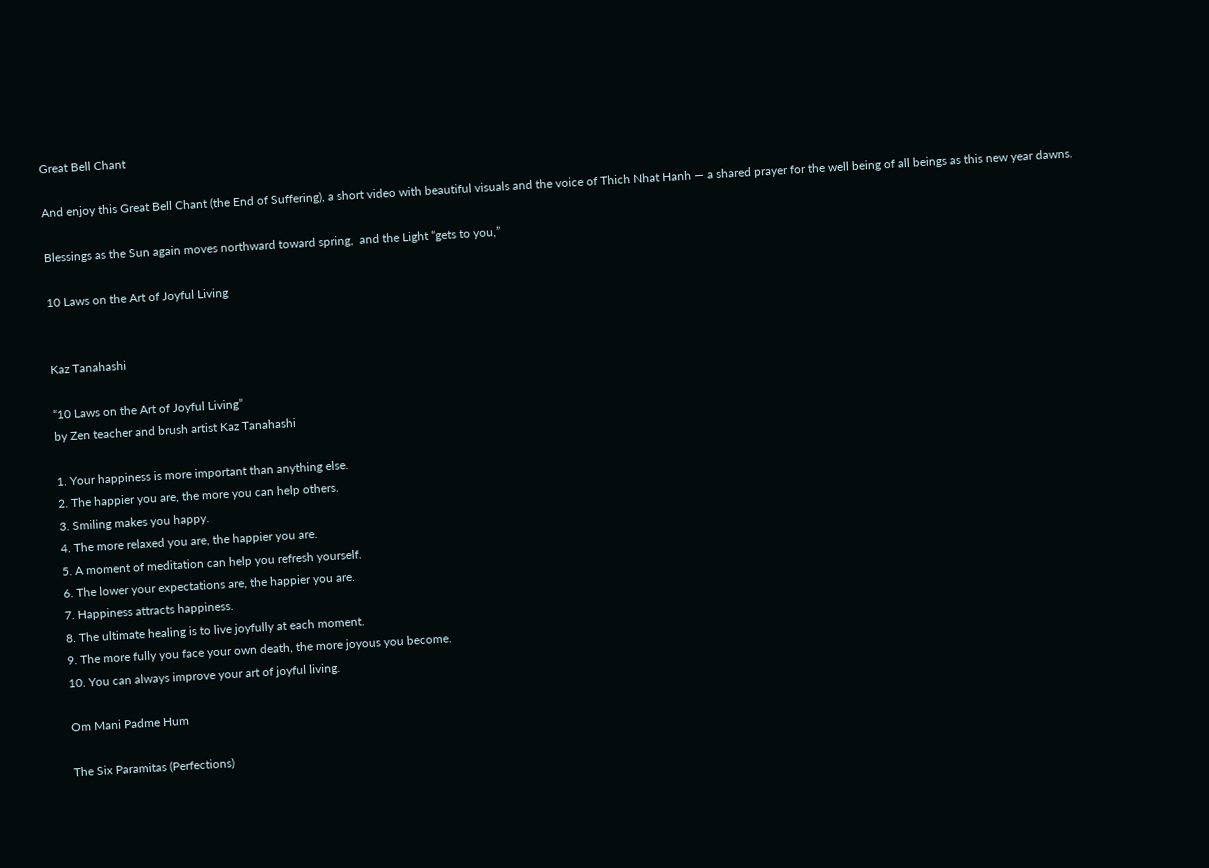Great Bell Chant

And enjoy this Great Bell Chant (the End of Suffering), a short video with beautiful visuals and the voice of Thich Nhat Hanh — a shared prayer for the well being of all beings as this new year dawns.

Blessings as the Sun again moves northward toward spring,  and the Light “gets to you,”

10 Laws on the Art of Joyful Living


Kaz Tanahashi

“10 Laws on the Art of Joyful Living”
by Zen teacher and brush artist Kaz Tanahashi

1. Your happiness is more important than anything else.
2. The happier you are, the more you can help others.
3. Smiling makes you happy.
4. The more relaxed you are, the happier you are.
5. A moment of meditation can help you refresh yourself.
6. The lower your expectations are, the happier you are.
7. Happiness attracts happiness.
8. The ultimate healing is to live joyfully at each moment.
9. The more fully you face your own death, the more joyous you become.
10. You can always improve your art of joyful living.

Om Mani Padme Hum

The Six Paramitas (Perfections)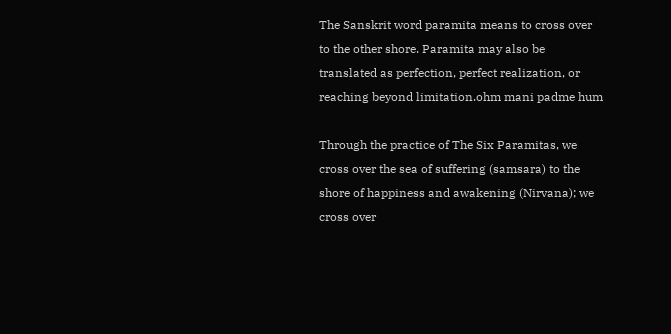The Sanskrit word paramita means to cross over to the other shore. Paramita may also be translated as perfection, perfect realization, or reaching beyond limitation.ohm mani padme hum

Through the practice of The Six Paramitas, we cross over the sea of suffering (samsara) to the shore of happiness and awakening (Nirvana); we cross over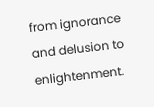from ignorance and delusion to enlightenment.